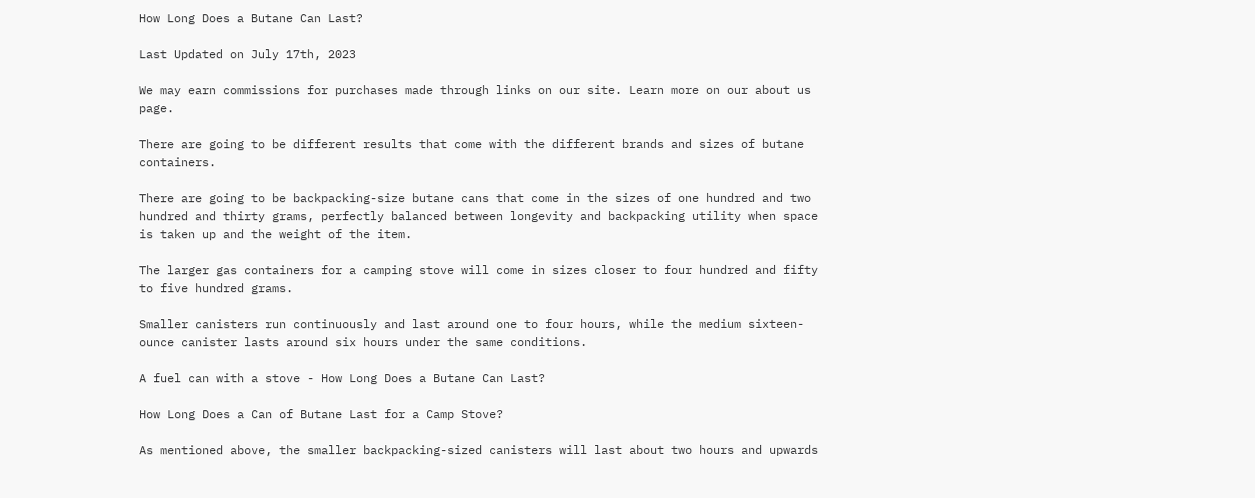How Long Does a Butane Can Last?

Last Updated on July 17th, 2023

We may earn commissions for purchases made through links on our site. Learn more on our about us page.

There are going to be different results that come with the different brands and sizes of butane containers.

There are going to be backpacking-size butane cans that come in the sizes of one hundred and two hundred and thirty grams, perfectly balanced between longevity and backpacking utility when space is taken up and the weight of the item.

The larger gas containers for a camping stove will come in sizes closer to four hundred and fifty to five hundred grams.

Smaller canisters run continuously and last around one to four hours, while the medium sixteen-ounce canister lasts around six hours under the same conditions.

A fuel can with a stove - How Long Does a Butane Can Last?

How Long Does a Can of Butane Last for a Camp Stove?

As mentioned above, the smaller backpacking-sized canisters will last about two hours and upwards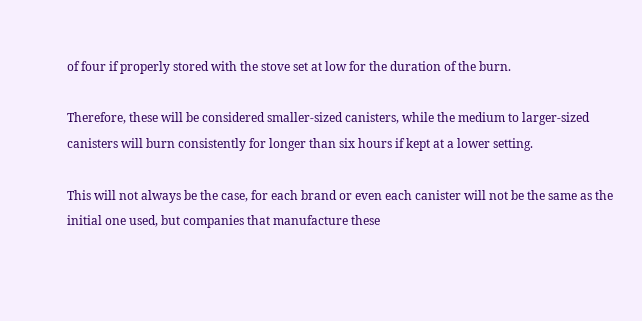of four if properly stored with the stove set at low for the duration of the burn.

Therefore, these will be considered smaller-sized canisters, while the medium to larger-sized canisters will burn consistently for longer than six hours if kept at a lower setting.

This will not always be the case, for each brand or even each canister will not be the same as the initial one used, but companies that manufacture these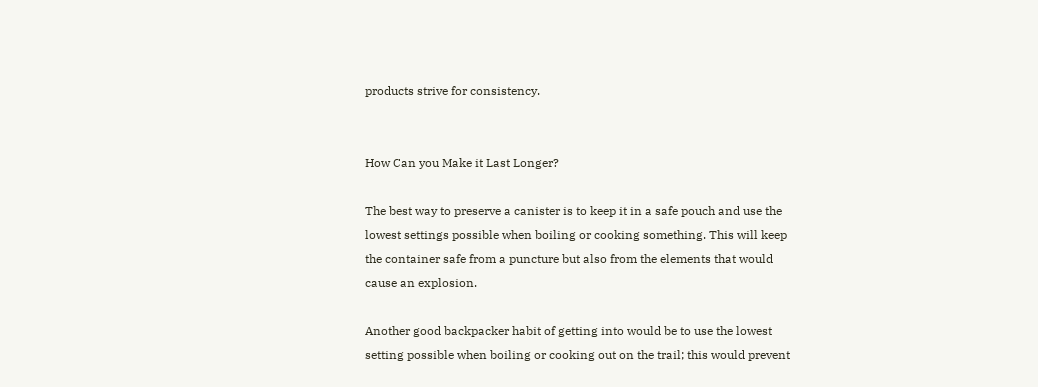products strive for consistency.


How Can you Make it Last Longer?

The best way to preserve a canister is to keep it in a safe pouch and use the lowest settings possible when boiling or cooking something. This will keep the container safe from a puncture but also from the elements that would cause an explosion.

Another good backpacker habit of getting into would be to use the lowest setting possible when boiling or cooking out on the trail; this would prevent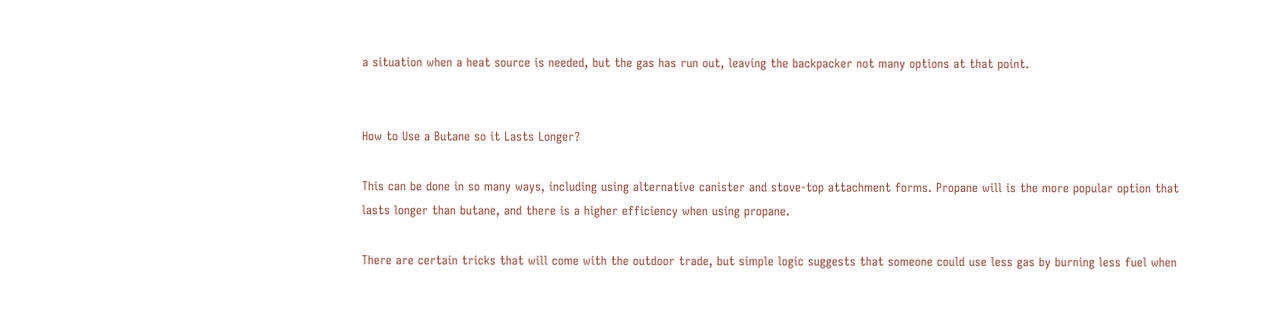a situation when a heat source is needed, but the gas has run out, leaving the backpacker not many options at that point.


How to Use a Butane so it Lasts Longer?

This can be done in so many ways, including using alternative canister and stove-top attachment forms. Propane will is the more popular option that lasts longer than butane, and there is a higher efficiency when using propane.

There are certain tricks that will come with the outdoor trade, but simple logic suggests that someone could use less gas by burning less fuel when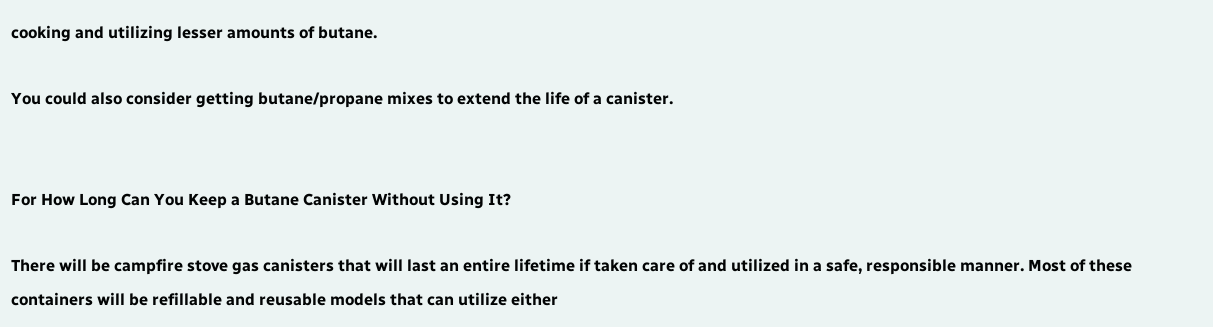cooking and utilizing lesser amounts of butane.

You could also consider getting butane/propane mixes to extend the life of a canister.


For How Long Can You Keep a Butane Canister Without Using It?

There will be campfire stove gas canisters that will last an entire lifetime if taken care of and utilized in a safe, responsible manner. Most of these containers will be refillable and reusable models that can utilize either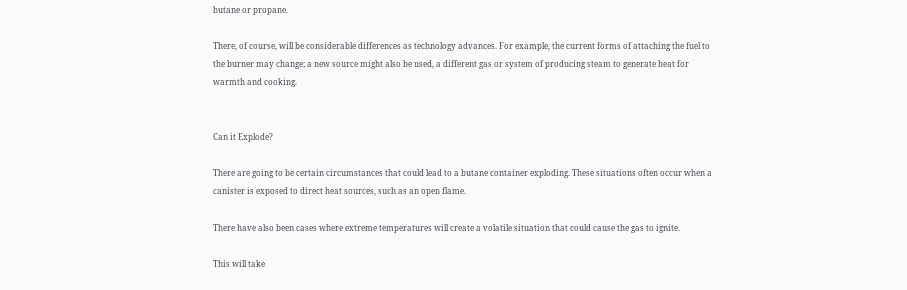butane or propane.

There, of course, will be considerable differences as technology advances. For example, the current forms of attaching the fuel to the burner may change; a new source might also be used, a different gas or system of producing steam to generate heat for warmth and cooking.


Can it Explode?

There are going to be certain circumstances that could lead to a butane container exploding. These situations often occur when a canister is exposed to direct heat sources, such as an open flame.

There have also been cases where extreme temperatures will create a volatile situation that could cause the gas to ignite.

This will take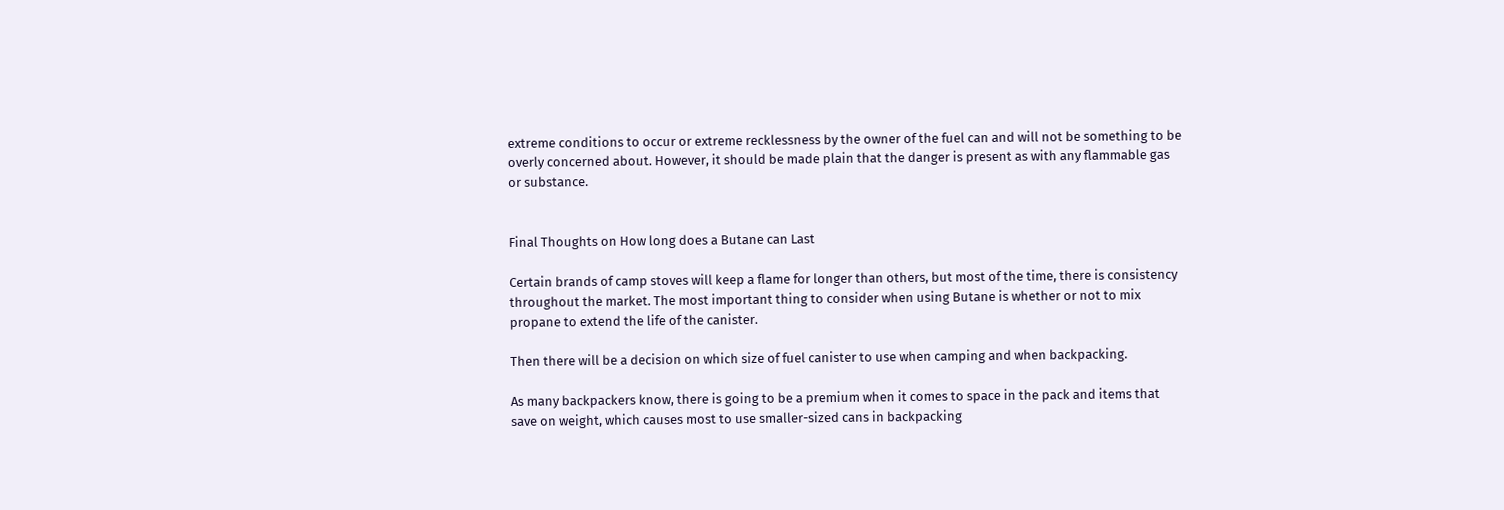extreme conditions to occur or extreme recklessness by the owner of the fuel can and will not be something to be overly concerned about. However, it should be made plain that the danger is present as with any flammable gas or substance.


Final Thoughts on How long does a Butane can Last

Certain brands of camp stoves will keep a flame for longer than others, but most of the time, there is consistency throughout the market. The most important thing to consider when using Butane is whether or not to mix propane to extend the life of the canister.

Then there will be a decision on which size of fuel canister to use when camping and when backpacking.

As many backpackers know, there is going to be a premium when it comes to space in the pack and items that save on weight, which causes most to use smaller-sized cans in backpacking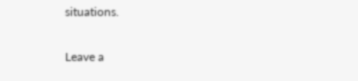situations.

Leave a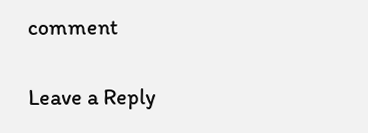comment

Leave a Reply